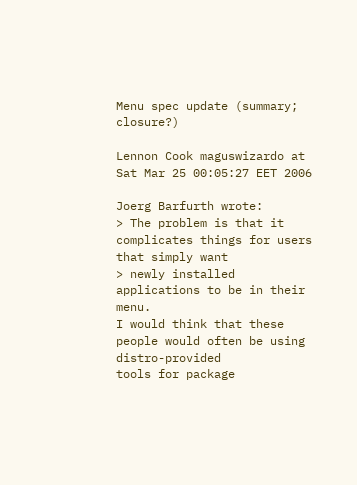Menu spec update (summary; closure?)

Lennon Cook maguswizardo at
Sat Mar 25 00:05:27 EET 2006

Joerg Barfurth wrote:
> The problem is that it complicates things for users that simply want
> newly installed applications to be in their menu.
I would think that these people would often be using distro-provided
tools for package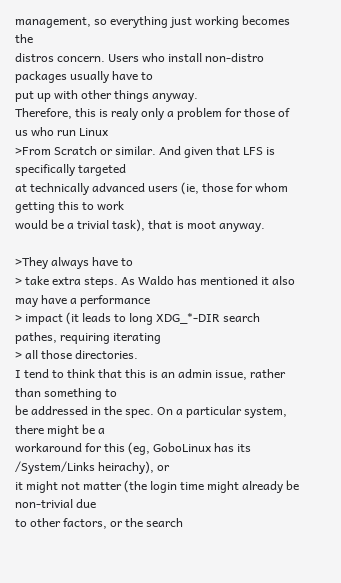management, so everything just working becomes the
distros concern. Users who install non-distro packages usually have to
put up with other things anyway.
Therefore, this is realy only a problem for those of us who run Linux
>From Scratch or similar. And given that LFS is specifically targeted
at technically advanced users (ie, those for whom getting this to work
would be a trivial task), that is moot anyway.

>They always have to
> take extra steps. As Waldo has mentioned it also may have a performance
> impact (it leads to long XDG_*-DIR search pathes, requiring iterating
> all those directories.
I tend to think that this is an admin issue, rather than something to
be addressed in the spec. On a particular system, there might be a
workaround for this (eg, GoboLinux has its /System/Links heirachy), or
it might not matter (the login time might already be non-trivial due
to other factors, or the search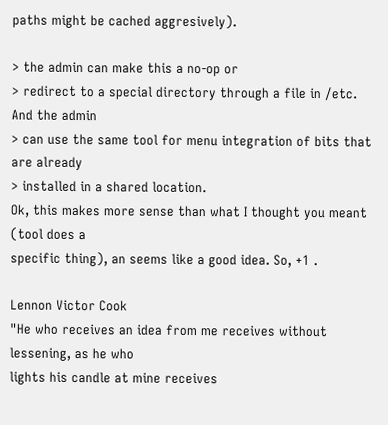paths might be cached aggresively).

> the admin can make this a no-op or
> redirect to a special directory through a file in /etc. And the admin
> can use the same tool for menu integration of bits that are already
> installed in a shared location.
Ok, this makes more sense than what I thought you meant (tool does a
specific thing), an seems like a good idea. So, +1 .

Lennon Victor Cook
"He who receives an idea from me receives without lessening, as he who
lights his candle at mine receives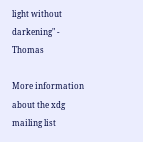light without darkening" - Thomas

More information about the xdg mailing list